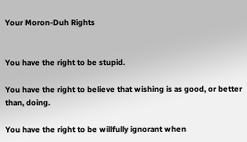Your Moron-Duh Rights


You have the right to be stupid.

You have the right to believe that wishing is as good, or better than, doing.

You have the right to be willfully ignorant when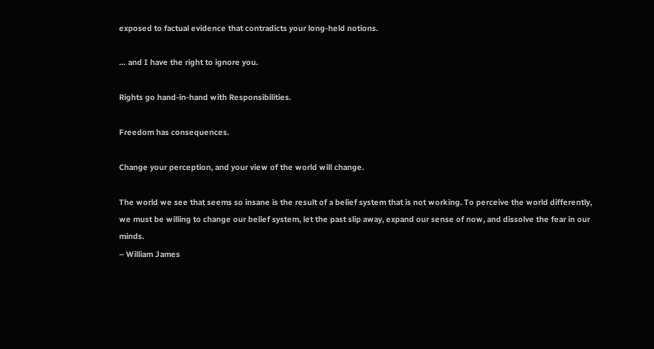exposed to factual evidence that contradicts your long-held notions.

… and I have the right to ignore you.

Rights go hand-in-hand with Responsibilities.

Freedom has consequences.

Change your perception, and your view of the world will change.

The world we see that seems so insane is the result of a belief system that is not working. To perceive the world differently, we must be willing to change our belief system, let the past slip away, expand our sense of now, and dissolve the fear in our minds.
– William James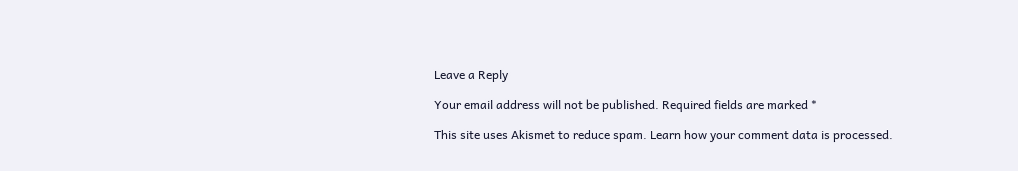Leave a Reply

Your email address will not be published. Required fields are marked *

This site uses Akismet to reduce spam. Learn how your comment data is processed.